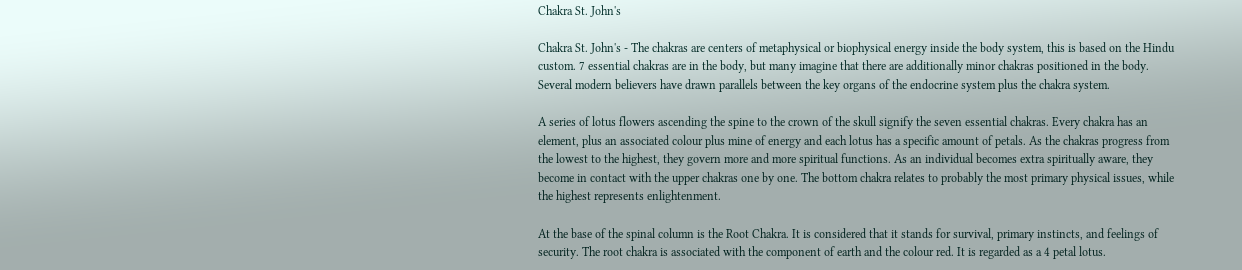Chakra St. John's

Chakra St. John's - The chakras are centers of metaphysical or biophysical energy inside the body system, this is based on the Hindu custom. 7 essential chakras are in the body, but many imagine that there are additionally minor chakras positioned in the body. Several modern believers have drawn parallels between the key organs of the endocrine system plus the chakra system.

A series of lotus flowers ascending the spine to the crown of the skull signify the seven essential chakras. Every chakra has an element, plus an associated colour plus mine of energy and each lotus has a specific amount of petals. As the chakras progress from the lowest to the highest, they govern more and more spiritual functions. As an individual becomes extra spiritually aware, they become in contact with the upper chakras one by one. The bottom chakra relates to probably the most primary physical issues, while the highest represents enlightenment.

At the base of the spinal column is the Root Chakra. It is considered that it stands for survival, primary instincts, and feelings of security. The root chakra is associated with the component of earth and the colour red. It is regarded as a 4 petal lotus.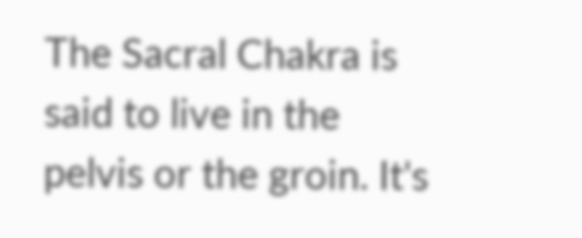The Sacral Chakra is said to live in the pelvis or the groin. It's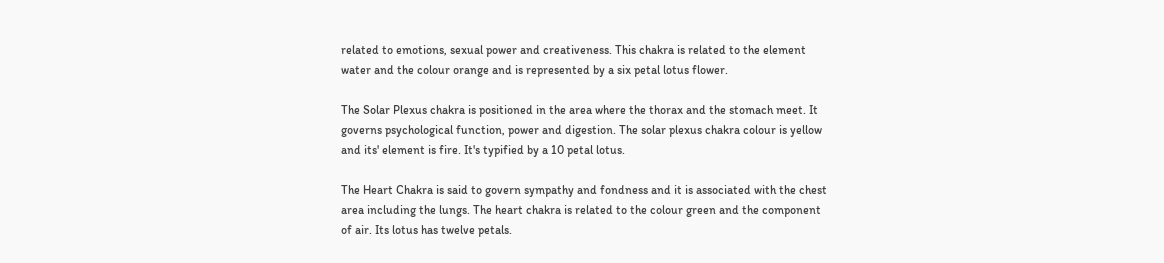related to emotions, sexual power and creativeness. This chakra is related to the element water and the colour orange and is represented by a six petal lotus flower.

The Solar Plexus chakra is positioned in the area where the thorax and the stomach meet. It governs psychological function, power and digestion. The solar plexus chakra colour is yellow and its' element is fire. It's typified by a 10 petal lotus.

The Heart Chakra is said to govern sympathy and fondness and it is associated with the chest area including the lungs. The heart chakra is related to the colour green and the component of air. Its lotus has twelve petals.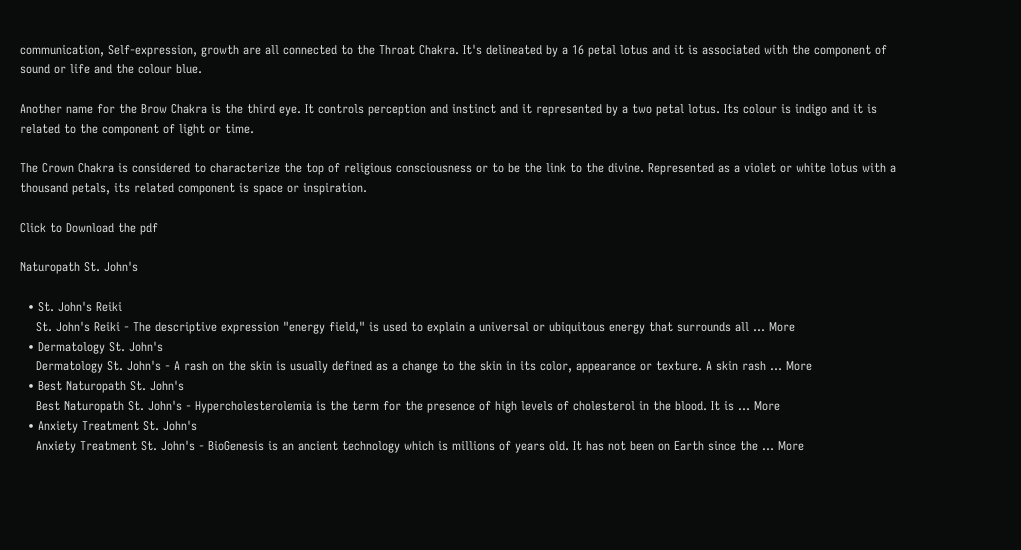communication, Self-expression, growth are all connected to the Throat Chakra. It's delineated by a 16 petal lotus and it is associated with the component of sound or life and the colour blue.

Another name for the Brow Chakra is the third eye. It controls perception and instinct and it represented by a two petal lotus. Its colour is indigo and it is related to the component of light or time.

The Crown Chakra is considered to characterize the top of religious consciousness or to be the link to the divine. Represented as a violet or white lotus with a thousand petals, its related component is space or inspiration.

Click to Download the pdf

Naturopath St. John's

  • St. John's Reiki
    St. John's Reiki - The descriptive expression "energy field," is used to explain a universal or ubiquitous energy that surrounds all ... More
  • Dermatology St. John's
    Dermatology St. John's - A rash on the skin is usually defined as a change to the skin in its color, appearance or texture. A skin rash ... More
  • Best Naturopath St. John's
    Best Naturopath St. John's - Hypercholesterolemia is the term for the presence of high levels of cholesterol in the blood. It is ... More
  • Anxiety Treatment St. John's
    Anxiety Treatment St. John's - BioGenesis is an ancient technology which is millions of years old. It has not been on Earth since the ... More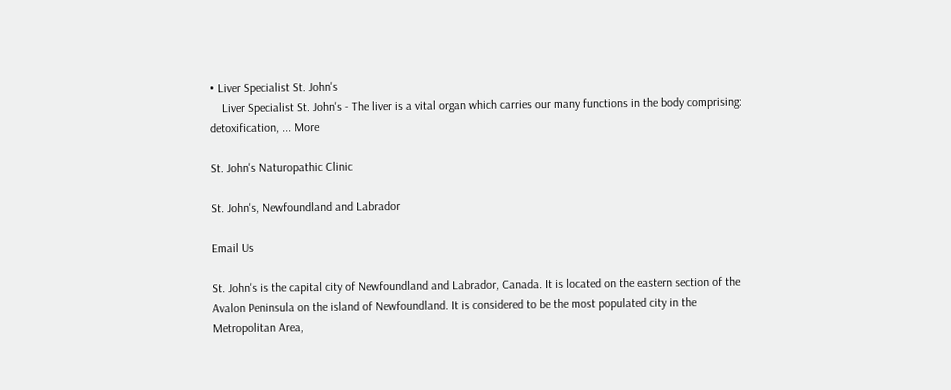• Liver Specialist St. John's
    Liver Specialist St. John's - The liver is a vital organ which carries our many functions in the body comprising: detoxification, ... More

St. John's Naturopathic Clinic

St. John's, Newfoundland and Labrador

Email Us

St. John's is the capital city of Newfoundland and Labrador, Canada. It is located on the eastern section of the Avalon Peninsula on the island of Newfoundland. It is considered to be the most populated city in the Metropolitan Area,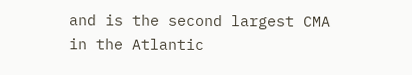and is the second largest CMA in the Atlantic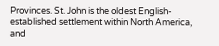Provinces. St. John is the oldest English-established settlement within North America, and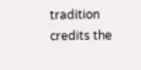tradition credits the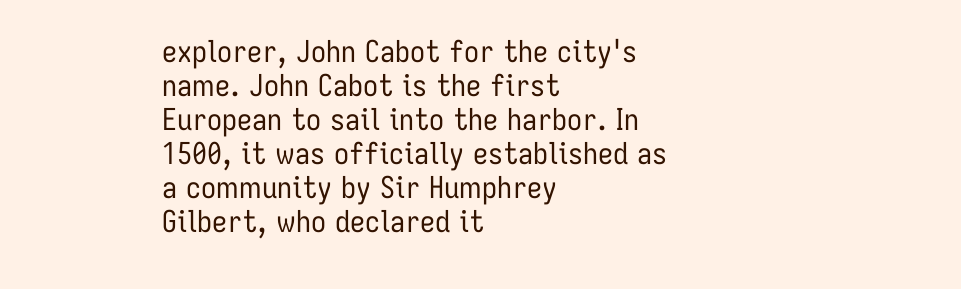explorer, John Cabot for the city's name. John Cabot is the first European to sail into the harbor. In 1500, it was officially established as a community by Sir Humphrey Gilbert, who declared it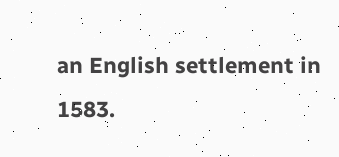an English settlement in 1583.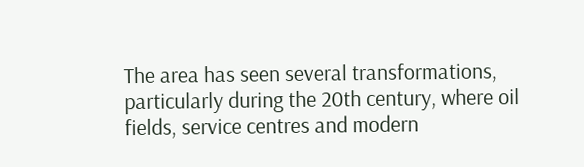The area has seen several transformations, particularly during the 20th century, where oil fields, service centres and modern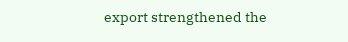export strengthened the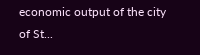economic output of the city of St...